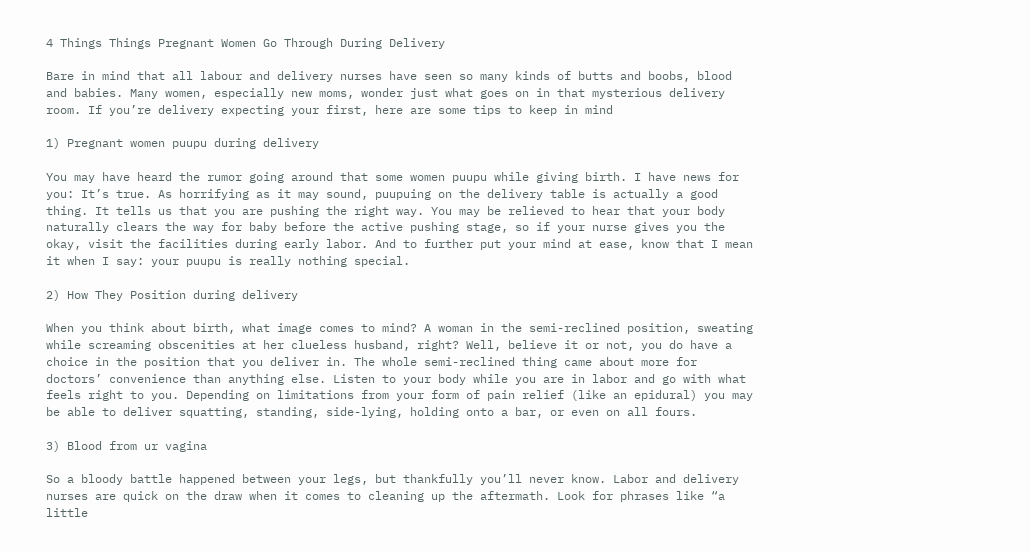4 Things Things Pregnant Women Go Through During Delivery

Bare in mind that all labour and delivery nurses have seen so many kinds of butts and boobs, blood and babies. Many women, especially new moms, wonder just what goes on in that mysterious delivery room. If you’re delivery expecting your first, here are some tips to keep in mind

1) Pregnant women puupu during delivery

You may have heard the rumor going around that some women puupu while giving birth. I have news for you: It’s true. As horrifying as it may sound, puupuing on the delivery table is actually a good thing. It tells us that you are pushing the right way. You may be relieved to hear that your body naturally clears the way for baby before the active pushing stage, so if your nurse gives you the okay, visit the facilities during early labor. And to further put your mind at ease, know that I mean it when I say: your puupu is really nothing special.

2) How They Position during delivery

When you think about birth, what image comes to mind? A woman in the semi-reclined position, sweating while screaming obscenities at her clueless husband, right? Well, believe it or not, you do have a choice in the position that you deliver in. The whole semi-reclined thing came about more for doctors’ convenience than anything else. Listen to your body while you are in labor and go with what feels right to you. Depending on limitations from your form of pain relief (like an epidural) you may be able to deliver squatting, standing, side-lying, holding onto a bar, or even on all fours.

3) Blood from ur vagina

So a bloody battle happened between your legs, but thankfully you’ll never know. Labor and delivery nurses are quick on the draw when it comes to cleaning up the aftermath. Look for phrases like “a little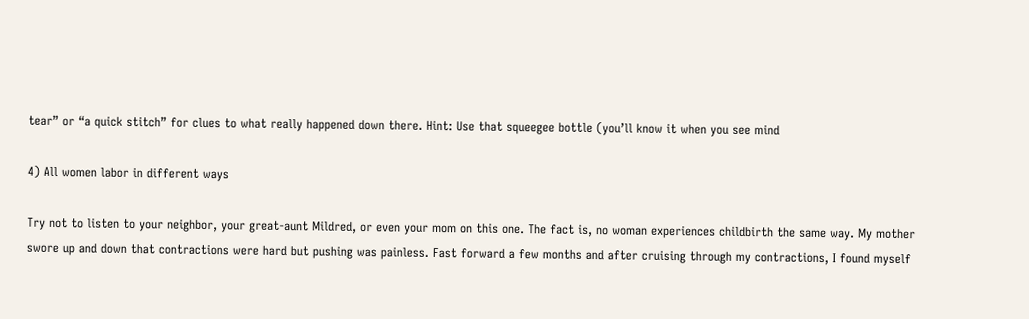tear” or “a quick stitch” for clues to what really happened down there. Hint: Use that squeegee bottle (you’ll know it when you see mind

4) All women labor in different ways

Try not to listen to your neighbor, your great-aunt Mildred, or even your mom on this one. The fact is, no woman experiences childbirth the same way. My mother swore up and down that contractions were hard but pushing was painless. Fast forward a few months and after cruising through my contractions, I found myself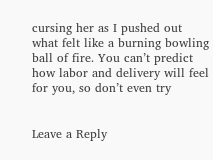cursing her as I pushed out what felt like a burning bowling ball of fire. You can’t predict how labor and delivery will feel for you, so don’t even try


Leave a Reply